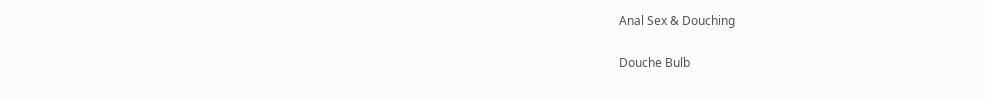Anal Sex & Douching

Douche Bulb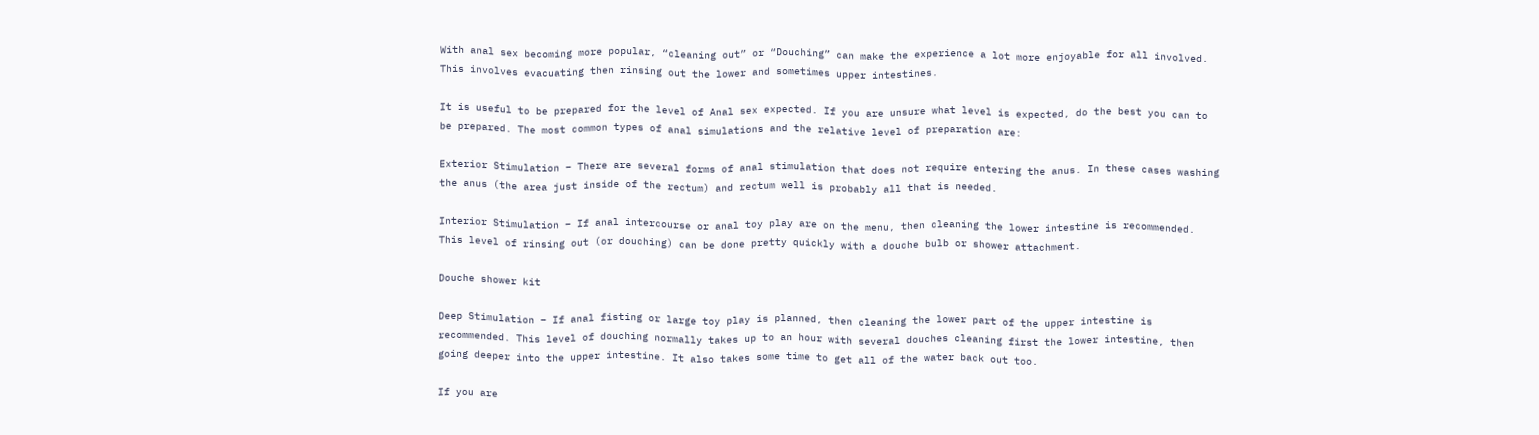With anal sex becoming more popular, “cleaning out” or “Douching” can make the experience a lot more enjoyable for all involved. This involves evacuating then rinsing out the lower and sometimes upper intestines.

It is useful to be prepared for the level of Anal sex expected. If you are unsure what level is expected, do the best you can to be prepared. The most common types of anal simulations and the relative level of preparation are:

Exterior Stimulation – There are several forms of anal stimulation that does not require entering the anus. In these cases washing the anus (the area just inside of the rectum) and rectum well is probably all that is needed.

Interior Stimulation – If anal intercourse or anal toy play are on the menu, then cleaning the lower intestine is recommended. This level of rinsing out (or douching) can be done pretty quickly with a douche bulb or shower attachment.

Douche shower kit

Deep Stimulation – If anal fisting or large toy play is planned, then cleaning the lower part of the upper intestine is recommended. This level of douching normally takes up to an hour with several douches cleaning first the lower intestine, then going deeper into the upper intestine. It also takes some time to get all of the water back out too.

If you are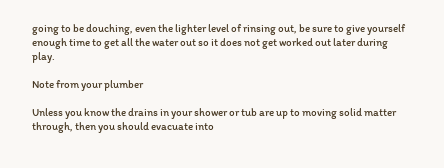going to be douching, even the lighter level of rinsing out, be sure to give yourself enough time to get all the water out so it does not get worked out later during play.

Note from your plumber

Unless you know the drains in your shower or tub are up to moving solid matter through, then you should evacuate into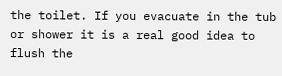the toilet. If you evacuate in the tub or shower it is a real good idea to flush the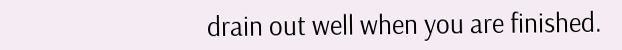drain out well when you are finished.